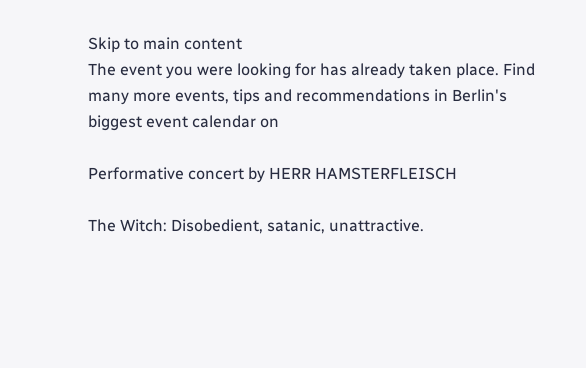Skip to main content
The event you were looking for has already taken place. Find many more events, tips and recommendations in Berlin's biggest event calendar on

Performative concert by HERR HAMSTERFLEISCH

The Witch: Disobedient, satanic, unattractive.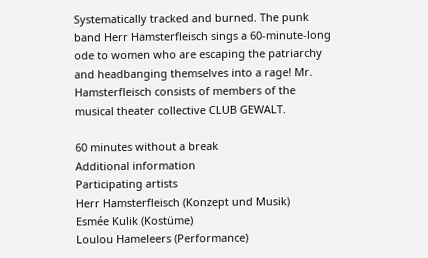Systematically tracked and burned. The punk band Herr Hamsterfleisch sings a 60-minute-long ode to women who are escaping the patriarchy and headbanging themselves into a rage! Mr. Hamsterfleisch consists of members of the musical theater collective CLUB GEWALT.

60 minutes without a break
Additional information
Participating artists
Herr Hamsterfleisch (Konzept und Musik)
Esmée Kulik (Kostüme)
Loulou Hameleers (Performance)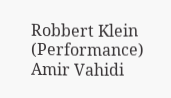Robbert Klein (Performance)
Amir Vahidi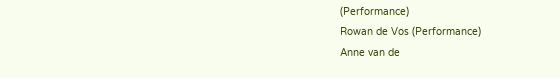(Performance)
Rowan de Vos (Performance)
Anne van de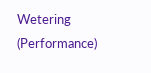Wetering (Performance)